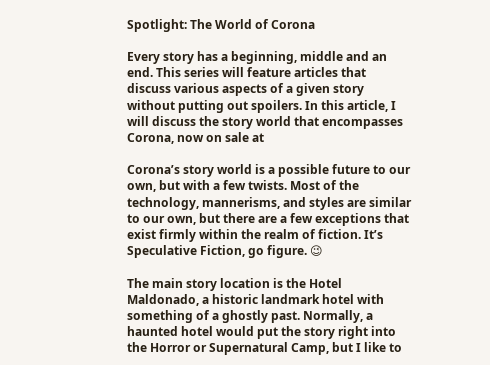Spotlight: The World of Corona

Every story has a beginning, middle and an end. This series will feature articles that discuss various aspects of a given story without putting out spoilers. In this article, I will discuss the story world that encompasses Corona, now on sale at

Corona’s story world is a possible future to our own, but with a few twists. Most of the technology, mannerisms, and styles are similar to our own, but there are a few exceptions that exist firmly within the realm of fiction. It’s Speculative Fiction, go figure. 😉

The main story location is the Hotel Maldonado, a historic landmark hotel with something of a ghostly past. Normally, a haunted hotel would put the story right into the Horror or Supernatural Camp, but I like to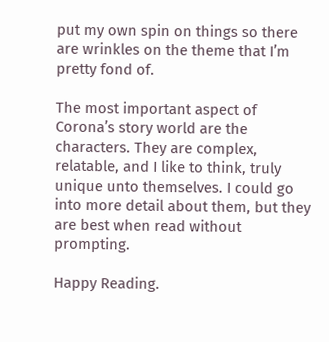put my own spin on things so there are wrinkles on the theme that I’m pretty fond of.

The most important aspect of Corona’s story world are the characters. They are complex, relatable, and I like to think, truly unique unto themselves. I could go into more detail about them, but they are best when read without prompting.

Happy Reading.